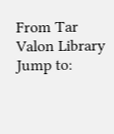From Tar Valon Library
Jump to: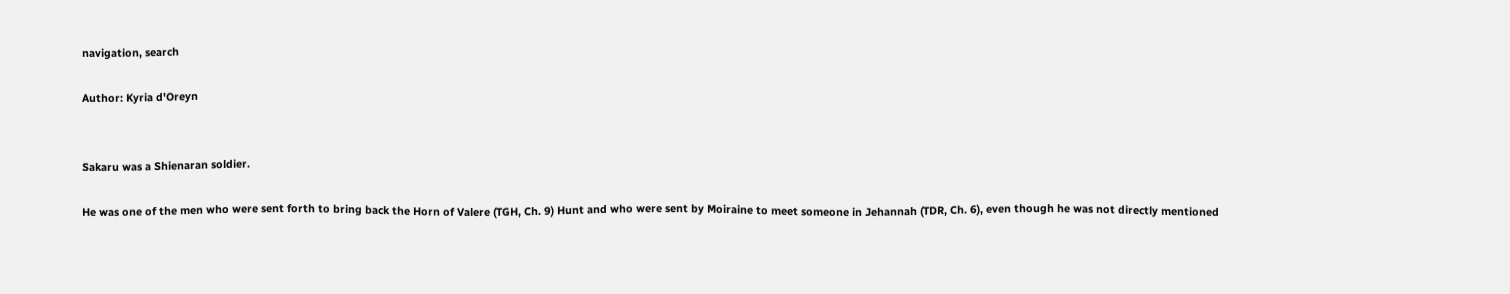navigation, search

Author: Kyria d'Oreyn


Sakaru was a Shienaran soldier.

He was one of the men who were sent forth to bring back the Horn of Valere (TGH, Ch. 9) Hunt and who were sent by Moiraine to meet someone in Jehannah (TDR, Ch. 6), even though he was not directly mentioned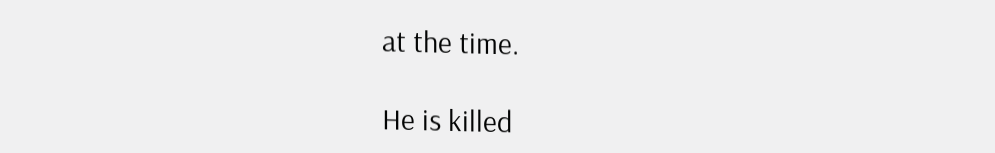at the time.

He is killed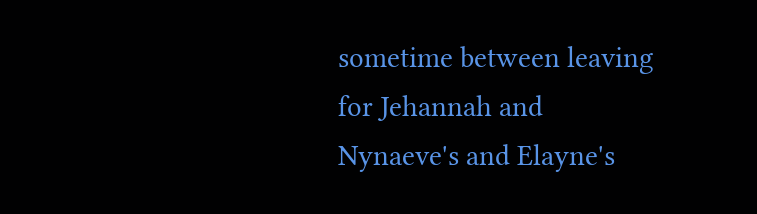sometime between leaving for Jehannah and Nynaeve's and Elayne's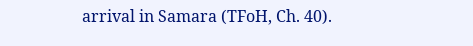arrival in Samara (TFoH, Ch. 40).